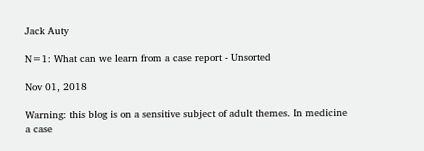Jack Auty

N=1: What can we learn from a case report - Unsorted

Nov 01, 2018

Warning: this blog is on a sensitive subject of adult themes. In medicine a case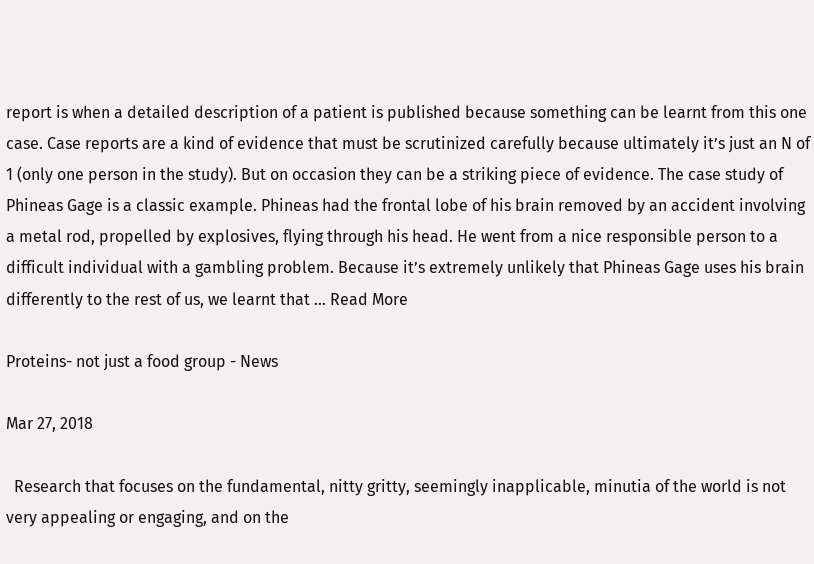report is when a detailed description of a patient is published because something can be learnt from this one case. Case reports are a kind of evidence that must be scrutinized carefully because ultimately it’s just an N of 1 (only one person in the study). But on occasion they can be a striking piece of evidence. The case study of Phineas Gage is a classic example. Phineas had the frontal lobe of his brain removed by an accident involving a metal rod, propelled by explosives, flying through his head. He went from a nice responsible person to a difficult individual with a gambling problem. Because it’s extremely unlikely that Phineas Gage uses his brain differently to the rest of us, we learnt that … Read More

Proteins- not just a food group - News

Mar 27, 2018

  Research that focuses on the fundamental, nitty gritty, seemingly inapplicable, minutia of the world is not very appealing or engaging, and on the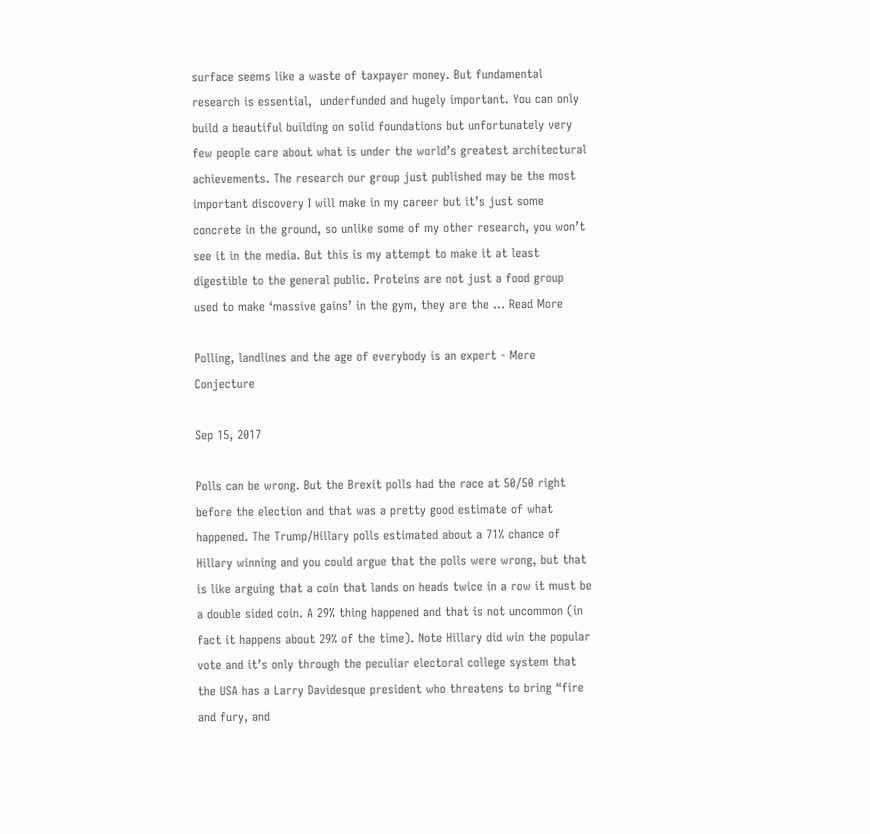surface seems like a waste of taxpayer money. But fundamental research is essential,  underfunded and hugely important. You can only build a beautiful building on solid foundations but unfortunately very few people care about what is under the world’s greatest architectural achievements. The research our group just published may be the most important discovery I will make in my career but it’s just some concrete in the ground, so unlike some of my other research, you won’t see it in the media. But this is my attempt to make it at least digestible to the general public. Proteins are not just a food group used to make ‘massive gains’ in the gym, they are the … Read More

Polling, landlines and the age of everybody is an expert - Mere Conjecture

Sep 15, 2017

Polls can be wrong. But the Brexit polls had the race at 50/50 right before the election and that was a pretty good estimate of what happened. The Trump/Hillary polls estimated about a 71% chance of Hillary winning and you could argue that the polls were wrong, but that is like arguing that a coin that lands on heads twice in a row it must be a double sided coin. A 29% thing happened and that is not uncommon (in fact it happens about 29% of the time). Note Hillary did win the popular vote and it’s only through the peculiar electoral college system that the USA has a Larry Davidesque president who threatens to bring “fire and fury, and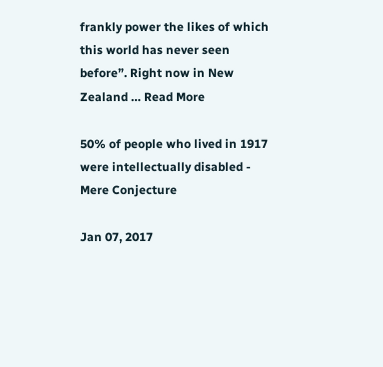frankly power the likes of which this world has never seen before”. Right now in New Zealand … Read More

50% of people who lived in 1917 were intellectually disabled - Mere Conjecture

Jan 07, 2017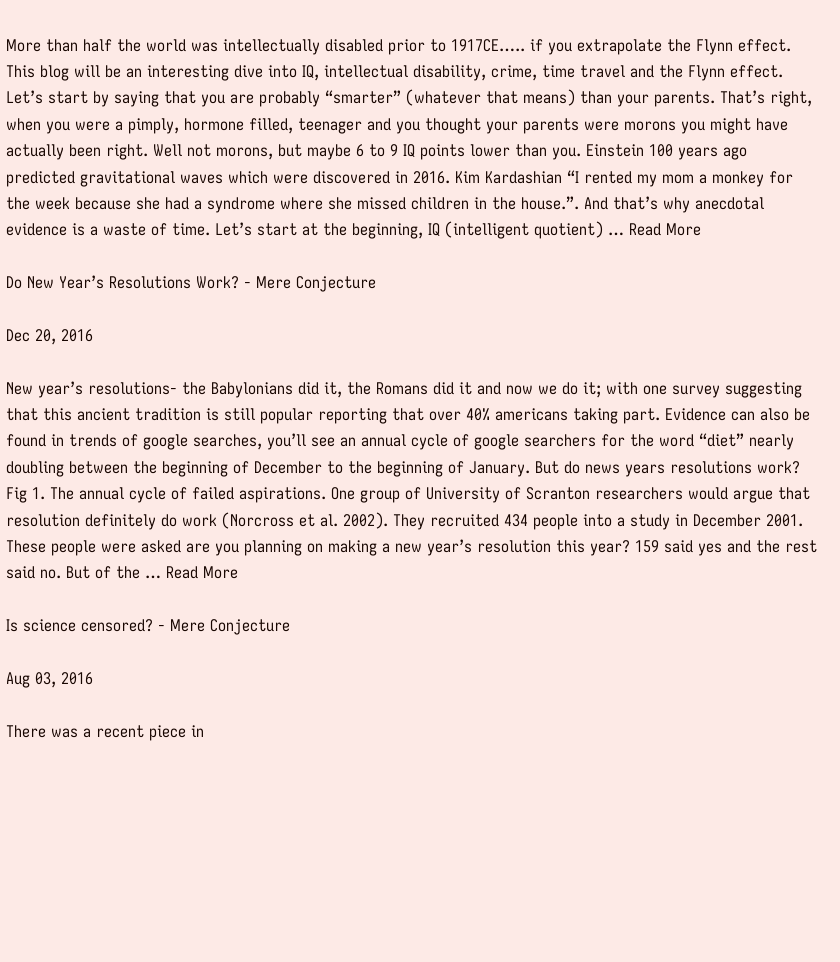More than half the world was intellectually disabled prior to 1917CE….. if you extrapolate the Flynn effect. This blog will be an interesting dive into IQ, intellectual disability, crime, time travel and the Flynn effect. Let’s start by saying that you are probably “smarter” (whatever that means) than your parents. That’s right, when you were a pimply, hormone filled, teenager and you thought your parents were morons you might have actually been right. Well not morons, but maybe 6 to 9 IQ points lower than you. Einstein 100 years ago predicted gravitational waves which were discovered in 2016. Kim Kardashian “I rented my mom a monkey for the week because she had a syndrome where she missed children in the house.”. And that’s why anecdotal evidence is a waste of time. Let’s start at the beginning, IQ (intelligent quotient) … Read More

Do New Year’s Resolutions Work? - Mere Conjecture

Dec 20, 2016

New year’s resolutions- the Babylonians did it, the Romans did it and now we do it; with one survey suggesting that this ancient tradition is still popular reporting that over 40% americans taking part. Evidence can also be found in trends of google searches, you’ll see an annual cycle of google searchers for the word “diet” nearly doubling between the beginning of December to the beginning of January. But do news years resolutions work? Fig 1. The annual cycle of failed aspirations. One group of University of Scranton researchers would argue that resolution definitely do work (Norcross et al. 2002). They recruited 434 people into a study in December 2001. These people were asked are you planning on making a new year’s resolution this year? 159 said yes and the rest said no. But of the … Read More

Is science censored? - Mere Conjecture

Aug 03, 2016

There was a recent piece in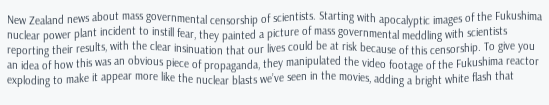New Zealand news about mass governmental censorship of scientists. Starting with apocalyptic images of the Fukushima nuclear power plant incident to instill fear, they painted a picture of mass governmental meddling with scientists reporting their results, with the clear insinuation that our lives could be at risk because of this censorship. To give you an idea of how this was an obvious piece of propaganda, they manipulated the video footage of the Fukushima reactor exploding to make it appear more like the nuclear blasts we’ve seen in the movies, adding a bright white flash that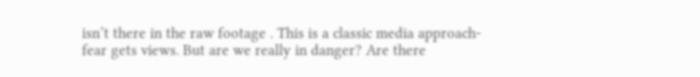isn’t there in the raw footage . This is a classic media approach- fear gets views. But are we really in danger? Are there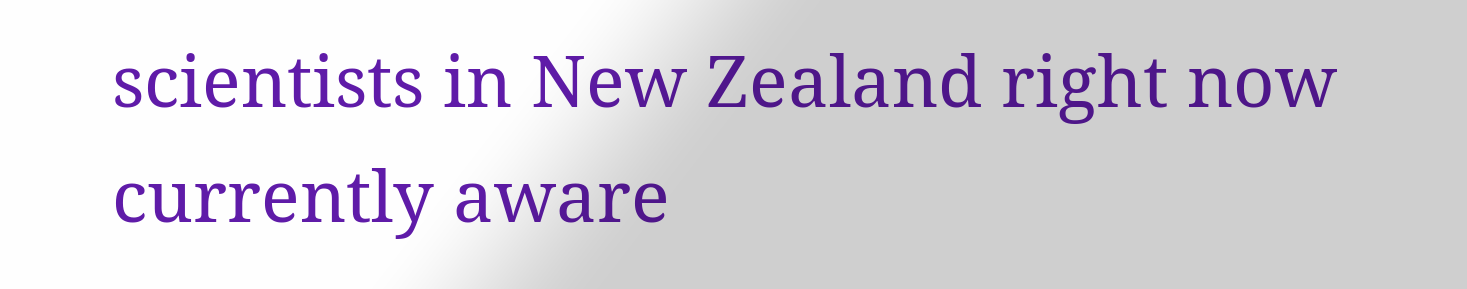scientists in New Zealand right now currently aware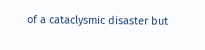of a cataclysmic disaster but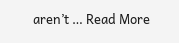aren’t … Read More